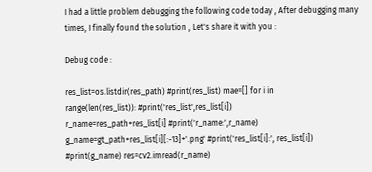I had a little problem debugging the following code today , After debugging many times, I finally found the solution , Let's share it with you :

Debug code :

res_list=os.listdir(res_path) #print(res_list) mae=[] for i in
range(len(res_list)): #print('res_list',res_list[i])
r_name=res_path+res_list[i] #print('r_name:',r_name)
g_name=gt_path+res_list[i][:-13]+'.png' #print('res_list[i]:', res_list[i])
#print(g_name) res=cv2.imread(r_name)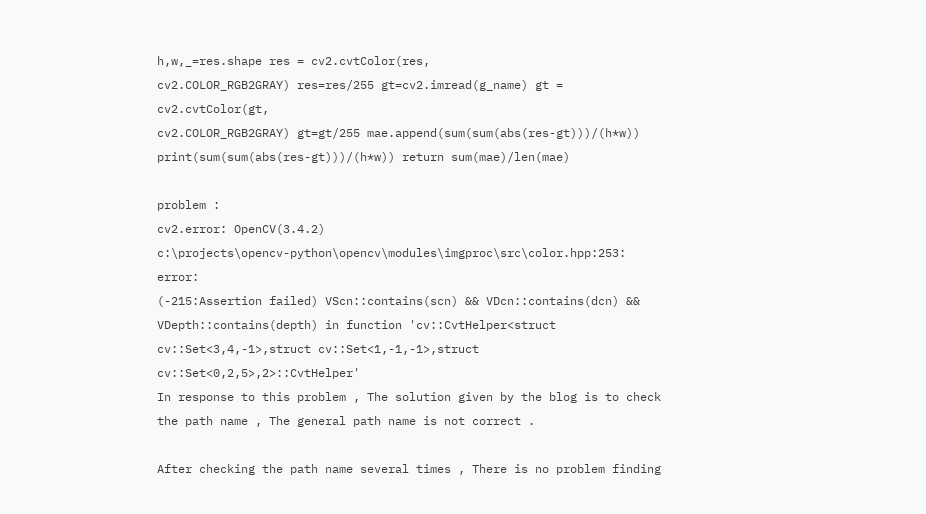h,w,_=res.shape res = cv2.cvtColor(res,
cv2.COLOR_RGB2GRAY) res=res/255 gt=cv2.imread(g_name) gt = cv2.cvtColor(gt,
cv2.COLOR_RGB2GRAY) gt=gt/255 mae.append(sum(sum(abs(res-gt)))/(h*w))
print(sum(sum(abs(res-gt)))/(h*w)) return sum(mae)/len(mae)

problem :
cv2.error: OpenCV(3.4.2)
c:\projects\opencv-python\opencv\modules\imgproc\src\color.hpp:253: error:
(-215:Assertion failed) VScn::contains(scn) && VDcn::contains(dcn) &&
VDepth::contains(depth) in function 'cv::CvtHelper<struct
cv::Set<3,4,-1>,struct cv::Set<1,-1,-1>,struct cv::Set<0,2,5>,2>::CvtHelper'
In response to this problem , The solution given by the blog is to check the path name , The general path name is not correct .

After checking the path name several times , There is no problem finding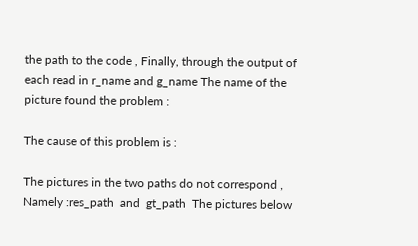the path to the code , Finally, through the output of each read in r_name and g_name The name of the picture found the problem :

The cause of this problem is :

The pictures in the two paths do not correspond , Namely :res_path  and  gt_path  The pictures below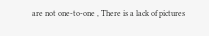are not one-to-one , There is a lack of pictures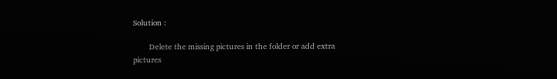Solution :

        Delete the missing pictures in the folder or add extra pictures